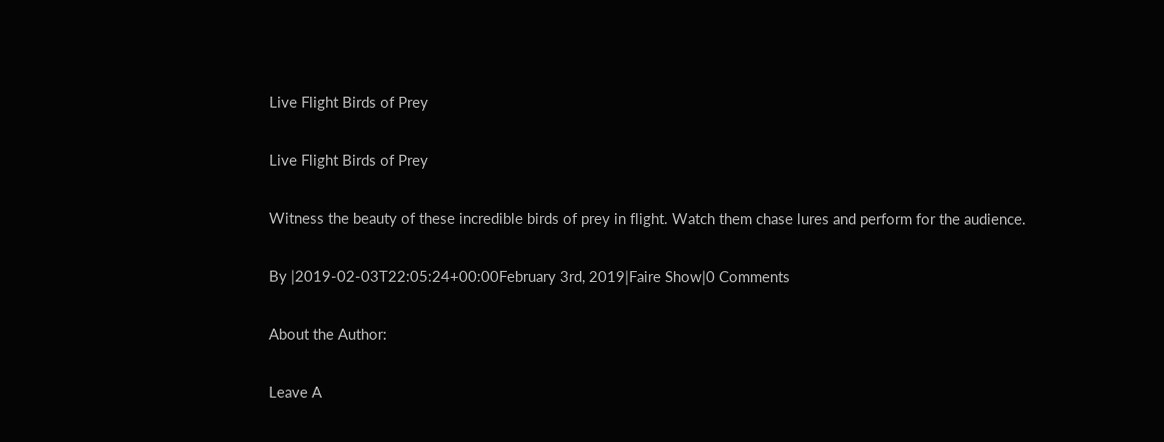Live Flight Birds of Prey

Live Flight Birds of Prey

Witness the beauty of these incredible birds of prey in flight. Watch them chase lures and perform for the audience.

By |2019-02-03T22:05:24+00:00February 3rd, 2019|Faire Show|0 Comments

About the Author:

Leave A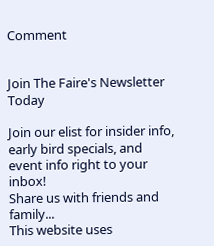Comment


Join The Faire's Newsletter Today

Join our elist for insider info, early bird specials, and event info right to your inbox!
Share us with friends and family...
This website uses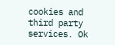cookies and third party services. Ok